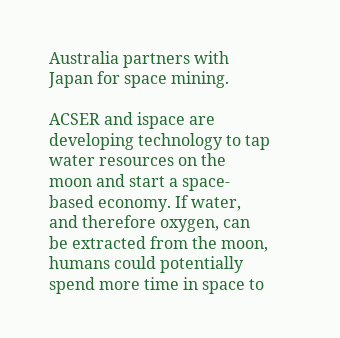Australia partners with Japan for space mining.

ACSER and ispace are developing technology to tap water resources on the moon and start a space-based economy. If water, and therefore oxygen, can be extracted from the moon, humans could potentially spend more time in space to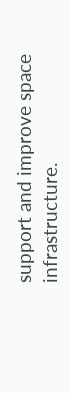support and improve space infrastructure.